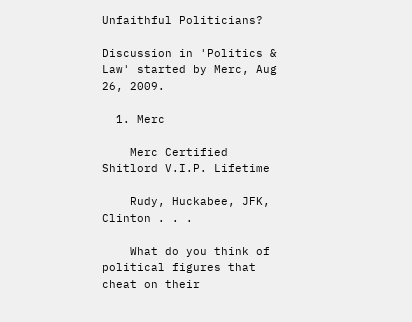Unfaithful Politicians?

Discussion in 'Politics & Law' started by Merc, Aug 26, 2009.

  1. Merc

    Merc Certified Shitlord V.I.P. Lifetime

    Rudy, Huckabee, JFK, Clinton . . .

    What do you think of political figures that cheat on their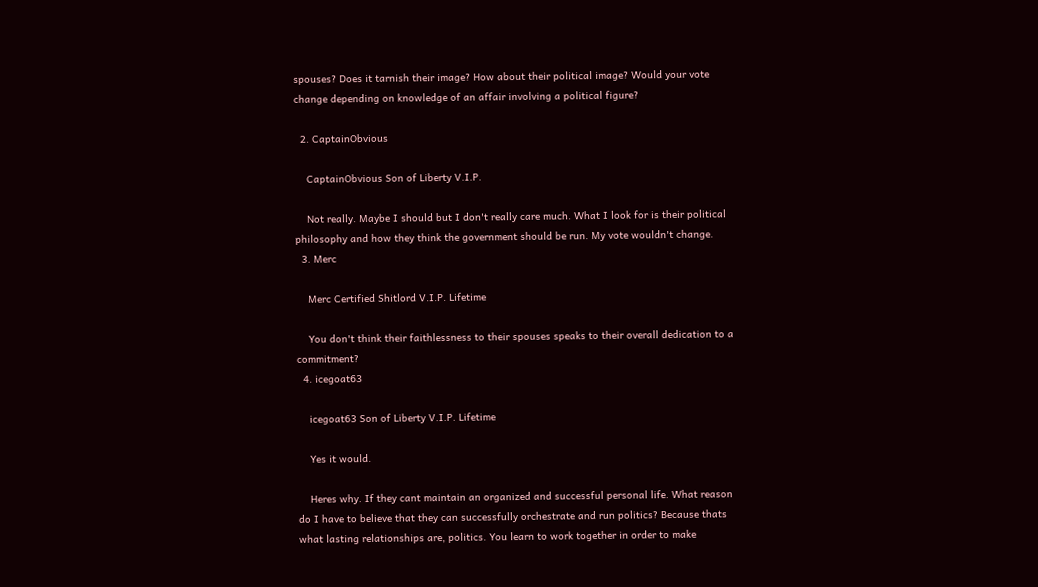spouses? Does it tarnish their image? How about their political image? Would your vote change depending on knowledge of an affair involving a political figure?

  2. CaptainObvious

    CaptainObvious Son of Liberty V.I.P.

    Not really. Maybe I should but I don't really care much. What I look for is their political philosophy and how they think the government should be run. My vote wouldn't change.
  3. Merc

    Merc Certified Shitlord V.I.P. Lifetime

    You don't think their faithlessness to their spouses speaks to their overall dedication to a commitment?
  4. icegoat63

    icegoat63 Son of Liberty V.I.P. Lifetime

    Yes it would.

    Heres why. If they cant maintain an organized and successful personal life. What reason do I have to believe that they can successfully orchestrate and run politics? Because thats what lasting relationships are, politics. You learn to work together in order to make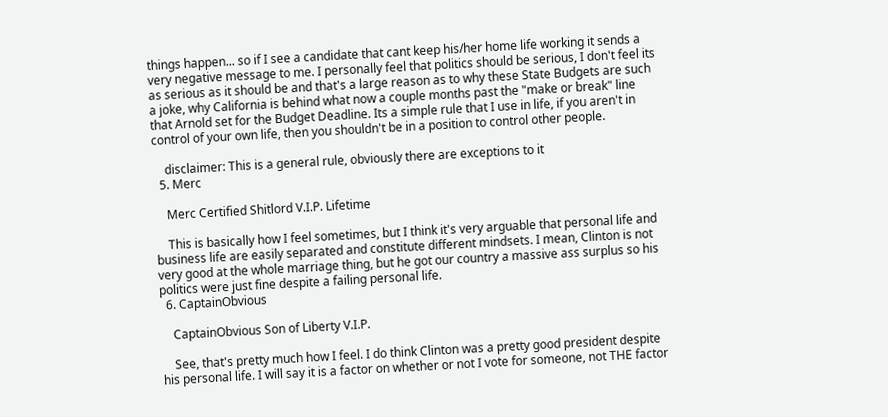things happen... so if I see a candidate that cant keep his/her home life working it sends a very negative message to me. I personally feel that politics should be serious, I don't feel its as serious as it should be and that's a large reason as to why these State Budgets are such a joke, why California is behind what now a couple months past the "make or break" line that Arnold set for the Budget Deadline. Its a simple rule that I use in life, if you aren't in control of your own life, then you shouldn't be in a position to control other people.

    disclaimer: This is a general rule, obviously there are exceptions to it
  5. Merc

    Merc Certified Shitlord V.I.P. Lifetime

    This is basically how I feel sometimes, but I think it's very arguable that personal life and business life are easily separated and constitute different mindsets. I mean, Clinton is not very good at the whole marriage thing, but he got our country a massive ass surplus so his politics were just fine despite a failing personal life.
  6. CaptainObvious

    CaptainObvious Son of Liberty V.I.P.

    See, that's pretty much how I feel. I do think Clinton was a pretty good president despite his personal life. I will say it is a factor on whether or not I vote for someone, not THE factor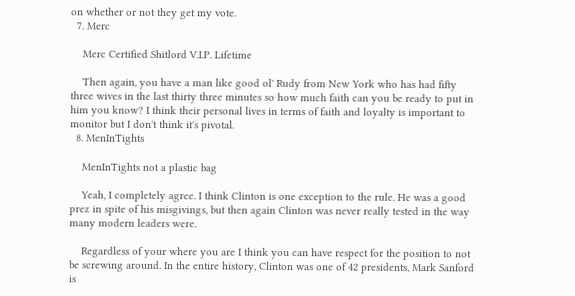on whether or not they get my vote.
  7. Merc

    Merc Certified Shitlord V.I.P. Lifetime

    Then again, you have a man like good ol' Rudy from New York who has had fifty three wives in the last thirty three minutes so how much faith can you be ready to put in him you know? I think their personal lives in terms of faith and loyalty is important to monitor but I don't think it's pivotal.
  8. MenInTights

    MenInTights not a plastic bag

    Yeah, I completely agree. I think Clinton is one exception to the rule. He was a good prez in spite of his misgivings, but then again Clinton was never really tested in the way many modern leaders were.

    Regardless of your where you are I think you can have respect for the position to not be screwing around. In the entire history, Clinton was one of 42 presidents, Mark Sanford is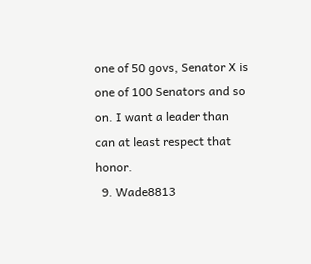one of 50 govs, Senator X is one of 100 Senators and so on. I want a leader than can at least respect that honor.
  9. Wade8813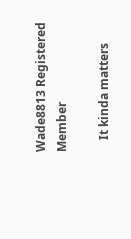Wade8813 Registered Member

    It kinda matters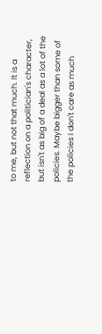to me, but not that much. It is a reflection on a politician's character, but isn't as big of a deal as a lot of the policies. Maybe bigger than some of the policies I don't care as much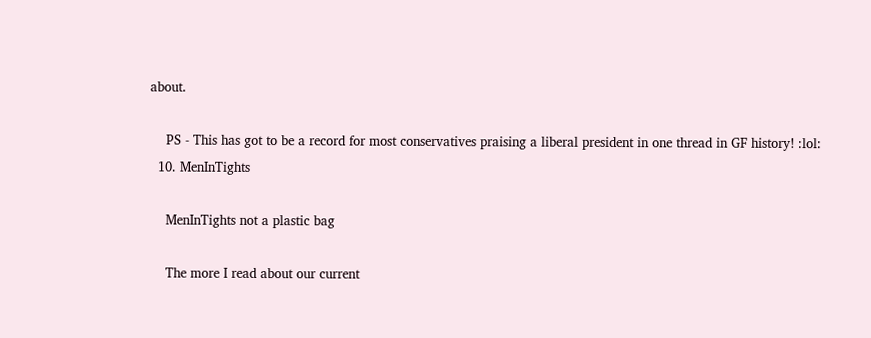about.

    PS - This has got to be a record for most conservatives praising a liberal president in one thread in GF history! :lol:
  10. MenInTights

    MenInTights not a plastic bag

    The more I read about our current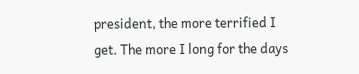president, the more terrified I get. The more I long for the days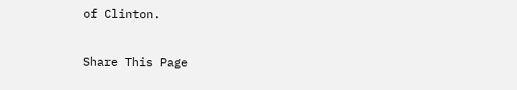of Clinton.

Share This Page